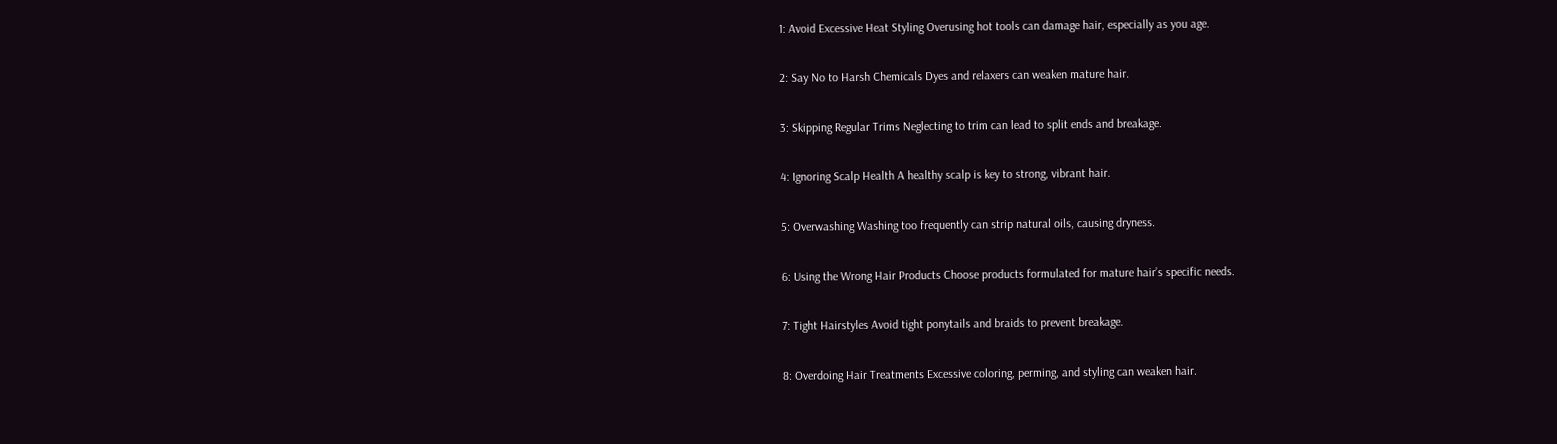1: Avoid Excessive Heat Styling Overusing hot tools can damage hair, especially as you age.

2: Say No to Harsh Chemicals Dyes and relaxers can weaken mature hair.

3: Skipping Regular Trims Neglecting to trim can lead to split ends and breakage.

4: Ignoring Scalp Health A healthy scalp is key to strong, vibrant hair.

5: Overwashing Washing too frequently can strip natural oils, causing dryness.

6: Using the Wrong Hair Products Choose products formulated for mature hair’s specific needs.

7: Tight Hairstyles Avoid tight ponytails and braids to prevent breakage.

8: Overdoing Hair Treatments Excessive coloring, perming, and styling can weaken hair.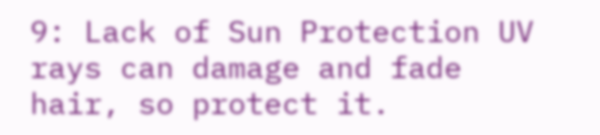9: Lack of Sun Protection UV rays can damage and fade hair, so protect it.